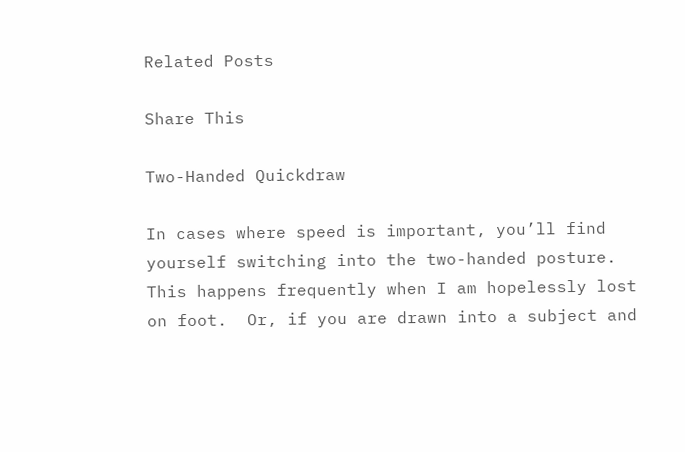Related Posts

Share This

Two-Handed Quickdraw

In cases where speed is important, you’ll find yourself switching into the two-handed posture.  This happens frequently when I am hopelessly lost on foot.  Or, if you are drawn into a subject and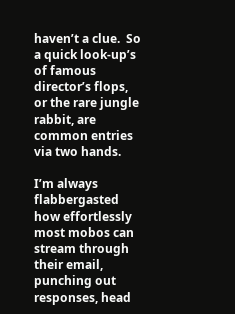haven’t a clue.  So a quick look-up’s of famous director’s flops, or the rare jungle rabbit, are common entries via two hands.

I’m always flabbergasted how effortlessly most mobos can stream through their email, punching out responses, head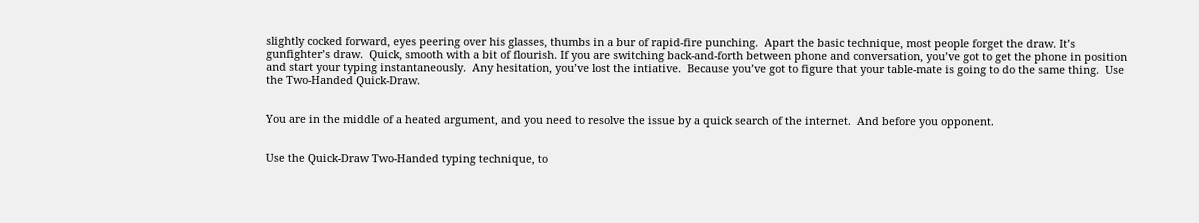slightly cocked forward, eyes peering over his glasses, thumbs in a bur of rapid-fire punching.  Apart the basic technique, most people forget the draw. It’s gunfighter’s draw.  Quick, smooth with a bit of flourish. If you are switching back-and-forth between phone and conversation, you’ve got to get the phone in position and start your typing instantaneously.  Any hesitation, you’ve lost the intiative.  Because you’ve got to figure that your table-mate is going to do the same thing.  Use the Two-Handed Quick-Draw.


You are in the middle of a heated argument, and you need to resolve the issue by a quick search of the internet.  And before you opponent.


Use the Quick-Draw Two-Handed typing technique, to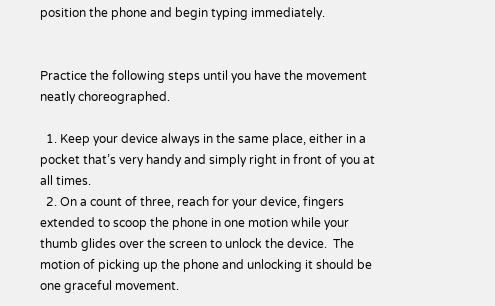position the phone and begin typing immediately.


Practice the following steps until you have the movement neatly choreographed.

  1. Keep your device always in the same place, either in a pocket that’s very handy and simply right in front of you at all times.
  2. On a count of three, reach for your device, fingers extended to scoop the phone in one motion while your thumb glides over the screen to unlock the device.  The motion of picking up the phone and unlocking it should be one graceful movement.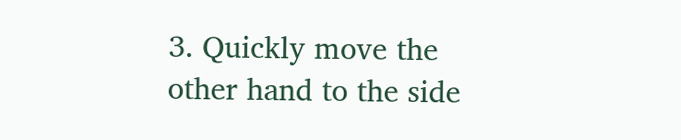3. Quickly move the other hand to the side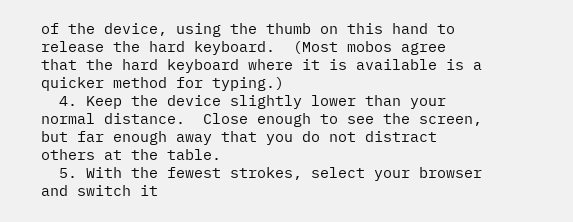of the device, using the thumb on this hand to release the hard keyboard.  (Most mobos agree that the hard keyboard where it is available is a quicker method for typing.)
  4. Keep the device slightly lower than your normal distance.  Close enough to see the screen, but far enough away that you do not distract others at the table.
  5. With the fewest strokes, select your browser and switch it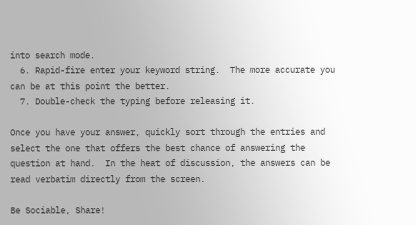into search mode.
  6. Rapid-fire enter your keyword string.  The more accurate you can be at this point the better.
  7. Double-check the typing before releasing it.

Once you have your answer, quickly sort through the entries and select the one that offers the best chance of answering the question at hand.  In the heat of discussion, the answers can be read verbatim directly from the screen.

Be Sociable, Share!